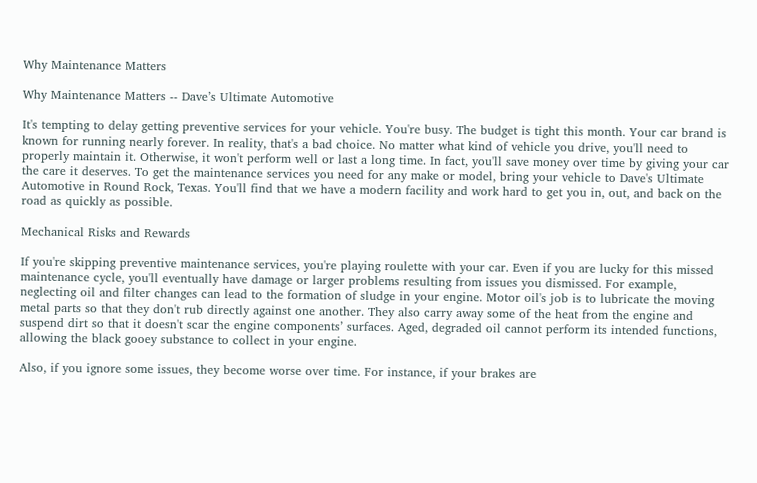Why Maintenance Matters

Why Maintenance Matters -- Dave’s Ultimate Automotive

It's tempting to delay getting preventive services for your vehicle. You're busy. The budget is tight this month. Your car brand is known for running nearly forever. In reality, that's a bad choice. No matter what kind of vehicle you drive, you'll need to properly maintain it. Otherwise, it won't perform well or last a long time. In fact, you'll save money over time by giving your car the care it deserves. To get the maintenance services you need for any make or model, bring your vehicle to Dave's Ultimate Automotive in Round Rock, Texas. You'll find that we have a modern facility and work hard to get you in, out, and back on the road as quickly as possible.

Mechanical Risks and Rewards

If you're skipping preventive maintenance services, you're playing roulette with your car. Even if you are lucky for this missed maintenance cycle, you'll eventually have damage or larger problems resulting from issues you dismissed. For example, neglecting oil and filter changes can lead to the formation of sludge in your engine. Motor oil's job is to lubricate the moving metal parts so that they don't rub directly against one another. They also carry away some of the heat from the engine and suspend dirt so that it doesn't scar the engine components’ surfaces. Aged, degraded oil cannot perform its intended functions, allowing the black gooey substance to collect in your engine.

Also, if you ignore some issues, they become worse over time. For instance, if your brakes are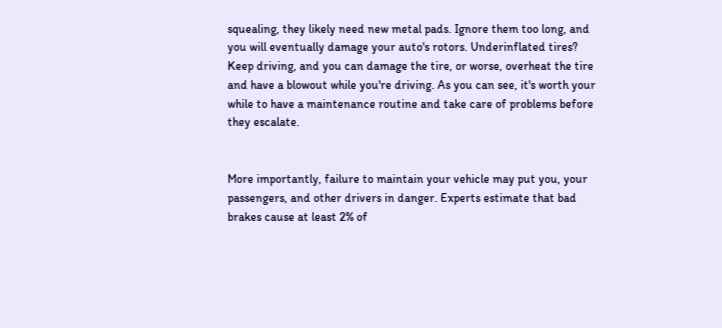squealing, they likely need new metal pads. Ignore them too long, and you will eventually damage your auto's rotors. Underinflated tires? Keep driving, and you can damage the tire, or worse, overheat the tire and have a blowout while you're driving. As you can see, it's worth your while to have a maintenance routine and take care of problems before they escalate.


More importantly, failure to maintain your vehicle may put you, your passengers, and other drivers in danger. Experts estimate that bad brakes cause at least 2% of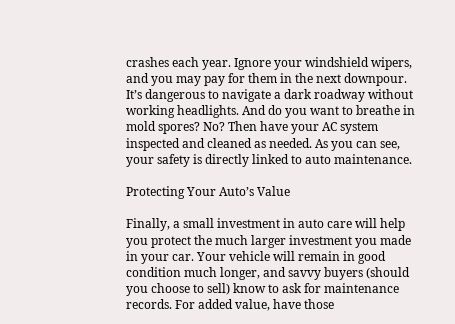crashes each year. Ignore your windshield wipers, and you may pay for them in the next downpour. It’s dangerous to navigate a dark roadway without working headlights. And do you want to breathe in mold spores? No? Then have your AC system inspected and cleaned as needed. As you can see, your safety is directly linked to auto maintenance.

Protecting Your Auto’s Value

Finally, a small investment in auto care will help you protect the much larger investment you made in your car. Your vehicle will remain in good condition much longer, and savvy buyers (should you choose to sell) know to ask for maintenance records. For added value, have those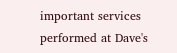important services performed at Dave's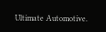Ultimate Automotive.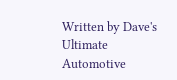Written by Dave's Ultimate Automotive